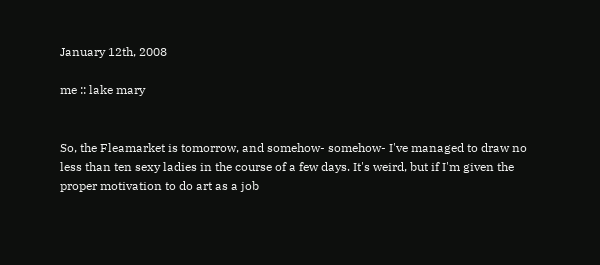January 12th, 2008

me :: lake mary


So, the Fleamarket is tomorrow, and somehow- somehow- I've managed to draw no less than ten sexy ladies in the course of a few days. It's weird, but if I'm given the proper motivation to do art as a job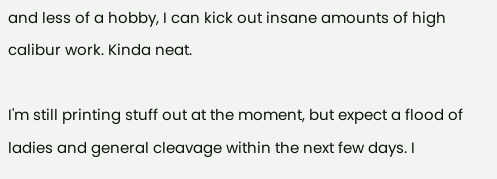and less of a hobby, I can kick out insane amounts of high calibur work. Kinda neat.

I'm still printing stuff out at the moment, but expect a flood of ladies and general cleavage within the next few days. I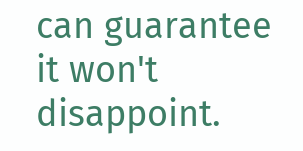can guarantee it won't disappoint.